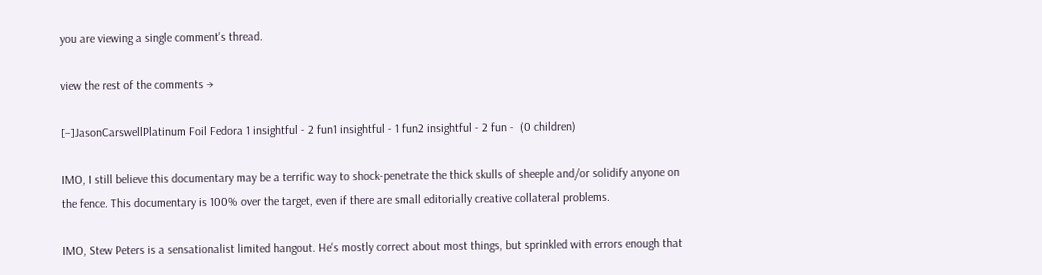you are viewing a single comment's thread.

view the rest of the comments →

[–]JasonCarswellPlatinum Foil Fedora 1 insightful - 2 fun1 insightful - 1 fun2 insightful - 2 fun -  (0 children)

IMO, I still believe this documentary may be a terrific way to shock-penetrate the thick skulls of sheeple and/or solidify anyone on the fence. This documentary is 100% over the target, even if there are small editorially creative collateral problems.

IMO, Stew Peters is a sensationalist limited hangout. He's mostly correct about most things, but sprinkled with errors enough that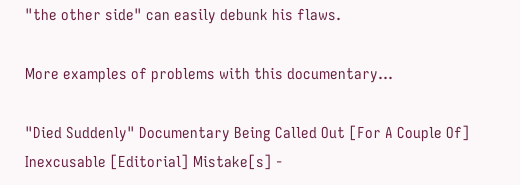"the other side" can easily debunk his flaws.

More examples of problems with this documentary...

"Died Suddenly" Documentary Being Called Out [For A Couple Of] Inexcusable [Editorial] Mistake[s] -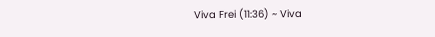Viva Frei (11:36) ~ Viva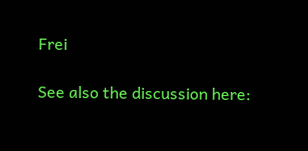Frei

See also the discussion here: